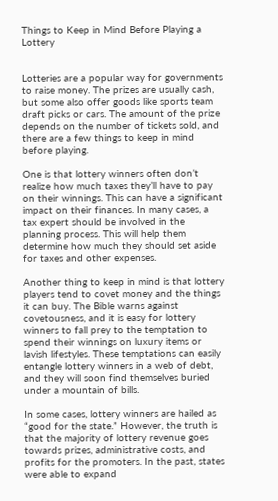Things to Keep in Mind Before Playing a Lottery


Lotteries are a popular way for governments to raise money. The prizes are usually cash, but some also offer goods like sports team draft picks or cars. The amount of the prize depends on the number of tickets sold, and there are a few things to keep in mind before playing.

One is that lottery winners often don’t realize how much taxes they’ll have to pay on their winnings. This can have a significant impact on their finances. In many cases, a tax expert should be involved in the planning process. This will help them determine how much they should set aside for taxes and other expenses.

Another thing to keep in mind is that lottery players tend to covet money and the things it can buy. The Bible warns against covetousness, and it is easy for lottery winners to fall prey to the temptation to spend their winnings on luxury items or lavish lifestyles. These temptations can easily entangle lottery winners in a web of debt, and they will soon find themselves buried under a mountain of bills.

In some cases, lottery winners are hailed as “good for the state.” However, the truth is that the majority of lottery revenue goes towards prizes, administrative costs, and profits for the promoters. In the past, states were able to expand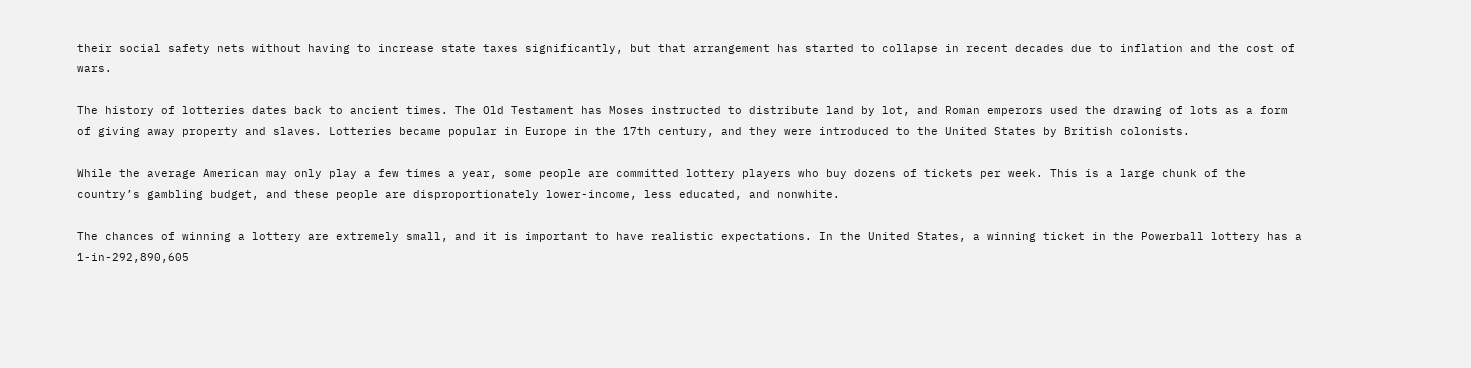their social safety nets without having to increase state taxes significantly, but that arrangement has started to collapse in recent decades due to inflation and the cost of wars.

The history of lotteries dates back to ancient times. The Old Testament has Moses instructed to distribute land by lot, and Roman emperors used the drawing of lots as a form of giving away property and slaves. Lotteries became popular in Europe in the 17th century, and they were introduced to the United States by British colonists.

While the average American may only play a few times a year, some people are committed lottery players who buy dozens of tickets per week. This is a large chunk of the country’s gambling budget, and these people are disproportionately lower-income, less educated, and nonwhite.

The chances of winning a lottery are extremely small, and it is important to have realistic expectations. In the United States, a winning ticket in the Powerball lottery has a 1-in-292,890,605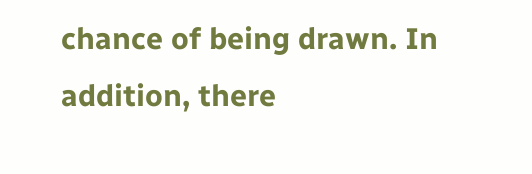chance of being drawn. In addition, there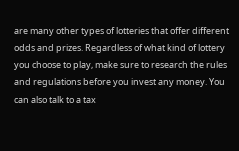are many other types of lotteries that offer different odds and prizes. Regardless of what kind of lottery you choose to play, make sure to research the rules and regulations before you invest any money. You can also talk to a tax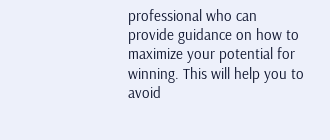professional who can provide guidance on how to maximize your potential for winning. This will help you to avoid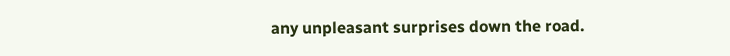any unpleasant surprises down the road.